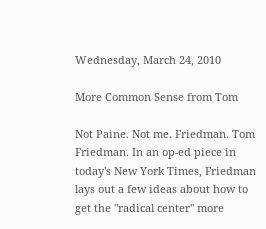Wednesday, March 24, 2010

More Common Sense from Tom

Not Paine. Not me. Friedman. Tom Friedman. In an op-ed piece in today's New York Times, Friedman lays out a few ideas about how to get the "radical center" more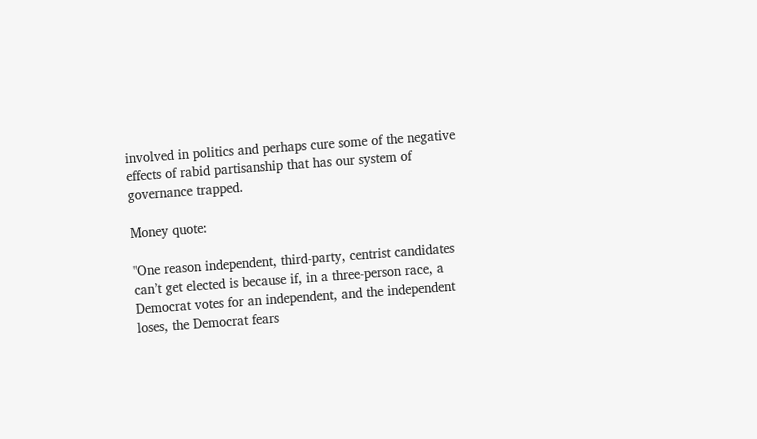involved in politics and perhaps cure some of the negative effects of rabid partisanship that has our system of governance trapped.

Money quote:

"One reason independent, third-party, centrist candidates can’t get elected is because if, in a three-person race, a Democrat votes for an independent, and the independent loses, the Democrat fears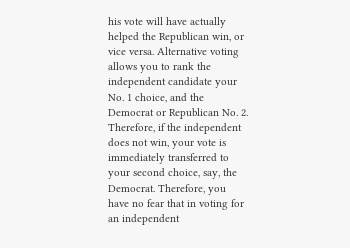his vote will have actually helped the Republican win, or vice versa. Alternative voting allows you to rank the independent candidate your No. 1 choice, and the Democrat or Republican No. 2. Therefore, if the independent does not win, your vote is immediately transferred to your second choice, say, the Democrat. Therefore, you have no fear that in voting for an independent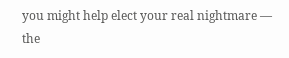you might help elect your real nightmare — the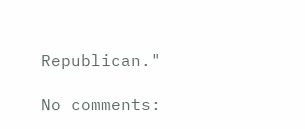Republican."

No comments: